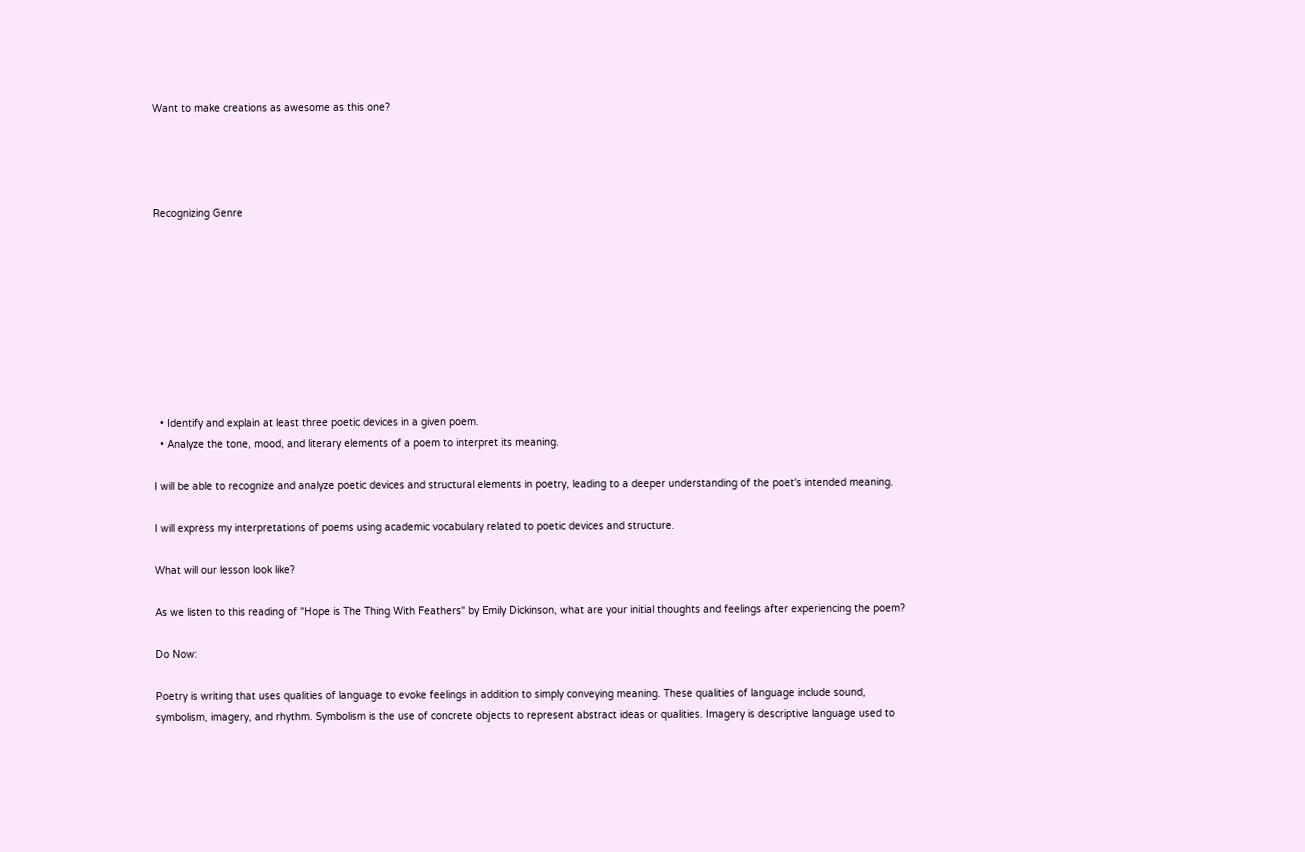Want to make creations as awesome as this one?




Recognizing Genre









  • Identify and explain at least three poetic devices in a given poem.
  • Analyze the tone, mood, and literary elements of a poem to interpret its meaning.

I will be able to recognize and analyze poetic devices and structural elements in poetry, leading to a deeper understanding of the poet's intended meaning.

I will express my interpretations of poems using academic vocabulary related to poetic devices and structure.

What will our lesson look like?

As we listen to this reading of "Hope is The Thing With Feathers" by Emily Dickinson, what are your initial thoughts and feelings after experiencing the poem?

Do Now:

Poetry is writing that uses qualities of language to evoke feelings in addition to simply conveying meaning. These qualities of language include sound, symbolism, imagery, and rhythm. Symbolism is the use of concrete objects to represent abstract ideas or qualities. Imagery is descriptive language used to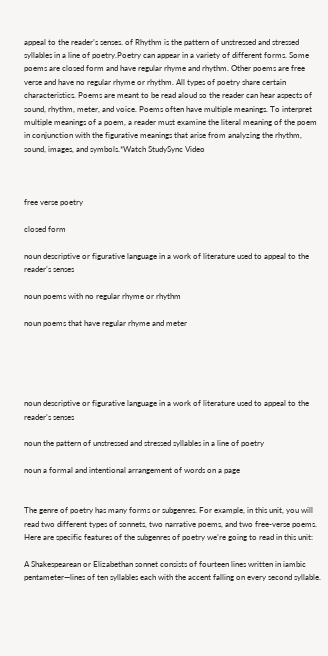appeal to the reader’s senses. of Rhythm is the pattern of unstressed and stressed syllables in a line of poetry.Poetry can appear in a variety of different forms. Some poems are closed form and have regular rhyme and rhythm. Other poems are free verse and have no regular rhyme or rhythm. All types of poetry share certain characteristics. Poems are meant to be read aloud so the reader can hear aspects of sound, rhythm, meter, and voice. Poems often have multiple meanings. To interpret multiple meanings of a poem, a reader must examine the literal meaning of the poem in conjunction with the figurative meanings that arise from analyzing the rhythm, sound, images, and symbols.*Watch StudySync Video



free verse poetry

closed form

noun descriptive or figurative language in a work of literature used to appeal to the reader’s senses

noun poems with no regular rhyme or rhythm

noun poems that have regular rhyme and meter





noun descriptive or figurative language in a work of literature used to appeal to the reader’s senses

noun the pattern of unstressed and stressed syllables in a line of poetry

noun a formal and intentional arrangement of words on a page


The genre of poetry has many forms or subgenres. For example, in this unit, you will read two different types of sonnets, two narrative poems, and two free-verse poems. Here are specific features of the subgenres of poetry we’re going to read in this unit:

A Shakespearean or Elizabethan sonnet consists of fourteen lines written in iambic pentameter—lines of ten syllables each with the accent falling on every second syllable.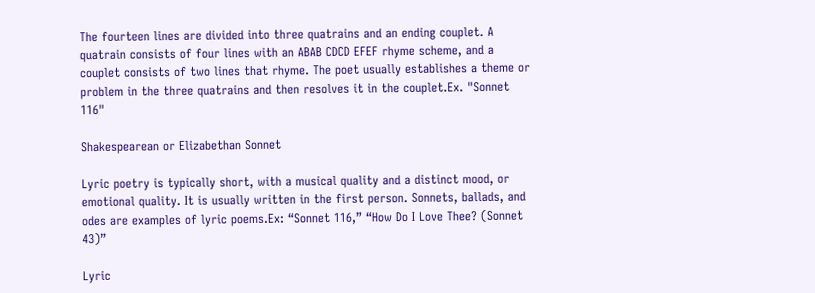The fourteen lines are divided into three quatrains and an ending couplet. A quatrain consists of four lines with an ABAB CDCD EFEF rhyme scheme, and a couplet consists of two lines that rhyme. The poet usually establishes a theme or problem in the three quatrains and then resolves it in the couplet.Ex. "Sonnet 116"

Shakespearean or Elizabethan Sonnet

Lyric poetry is typically short, with a musical quality and a distinct mood, or emotional quality. It is usually written in the first person. Sonnets, ballads, and odes are examples of lyric poems.Ex: “Sonnet 116,” “How Do I Love Thee? (Sonnet 43)”

Lyric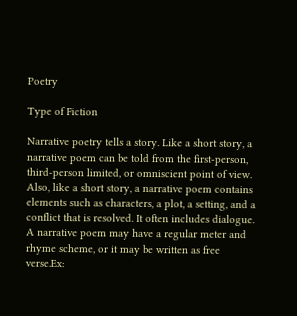Poetry

Type of Fiction

Narrative poetry tells a story. Like a short story, a narrative poem can be told from the first-person, third-person limited, or omniscient point of view. Also, like a short story, a narrative poem contains elements such as characters, a plot, a setting, and a conflict that is resolved. It often includes dialogue. A narrative poem may have a regular meter and rhyme scheme, or it may be written as free verse.Ex: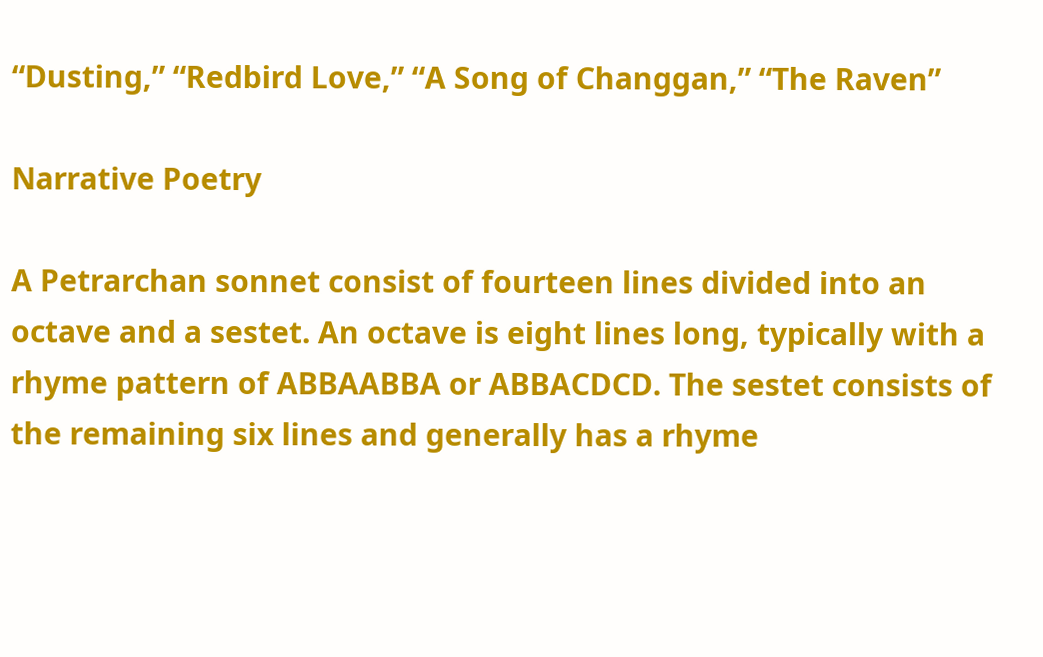“Dusting,” “Redbird Love,” “A Song of Changgan,” “The Raven”

Narrative Poetry

A Petrarchan sonnet consist of fourteen lines divided into an octave and a sestet. An octave is eight lines long, typically with a rhyme pattern of ABBAABBA or ABBACDCD. The sestet consists of the remaining six lines and generally has a rhyme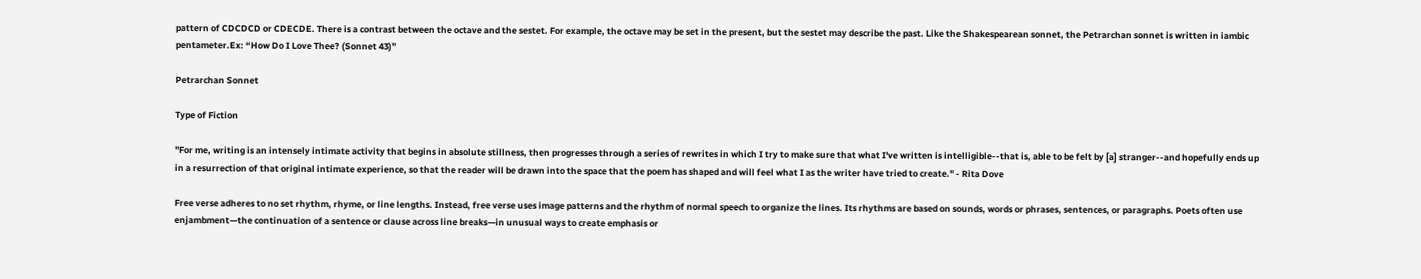pattern of CDCDCD or CDECDE. There is a contrast between the octave and the sestet. For example, the octave may be set in the present, but the sestet may describe the past. Like the Shakespearean sonnet, the Petrarchan sonnet is written in iambic pentameter.Ex: “How Do I Love Thee? (Sonnet 43)”

Petrarchan Sonnet

Type of Fiction

"For me, writing is an intensely intimate activity that begins in absolute stillness, then progresses through a series of rewrites in which I try to make sure that what I've written is intelligible--that is, able to be felt by [a] stranger--and hopefully ends up in a resurrection of that original intimate experience, so that the reader will be drawn into the space that the poem has shaped and will feel what I as the writer have tried to create." - Rita Dove

Free verse adheres to no set rhythm, rhyme, or line lengths. Instead, free verse uses image patterns and the rhythm of normal speech to organize the lines. Its rhythms are based on sounds, words or phrases, sentences, or paragraphs. Poets often use enjambment—the continuation of a sentence or clause across line breaks—in unusual ways to create emphasis or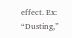effect. Ex: “Dusting,”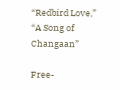“Redbird Love,” “A Song of Changaan”

Free-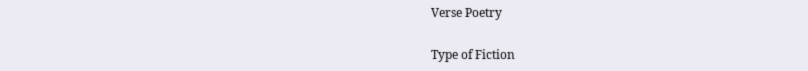Verse Poetry

Type of Fiction